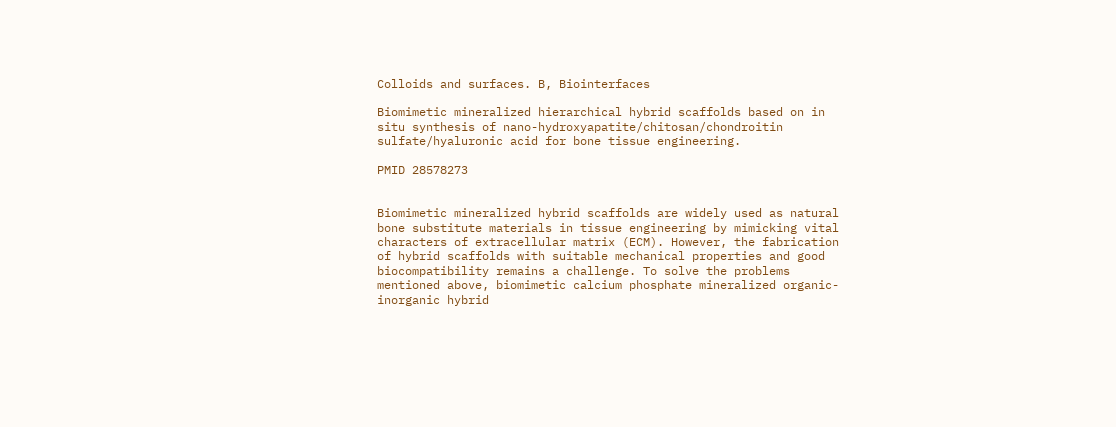Colloids and surfaces. B, Biointerfaces

Biomimetic mineralized hierarchical hybrid scaffolds based on in situ synthesis of nano-hydroxyapatite/chitosan/chondroitin sulfate/hyaluronic acid for bone tissue engineering.

PMID 28578273


Biomimetic mineralized hybrid scaffolds are widely used as natural bone substitute materials in tissue engineering by mimicking vital characters of extracellular matrix (ECM). However, the fabrication of hybrid scaffolds with suitable mechanical properties and good biocompatibility remains a challenge. To solve the problems mentioned above, biomimetic calcium phosphate mineralized organic-inorganic hybrid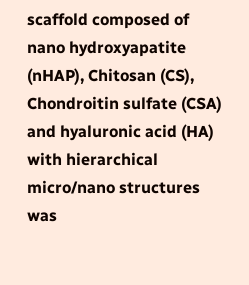scaffold composed of nano hydroxyapatite (nHAP), Chitosan (CS), Chondroitin sulfate (CSA) and hyaluronic acid (HA) with hierarchical micro/nano structures was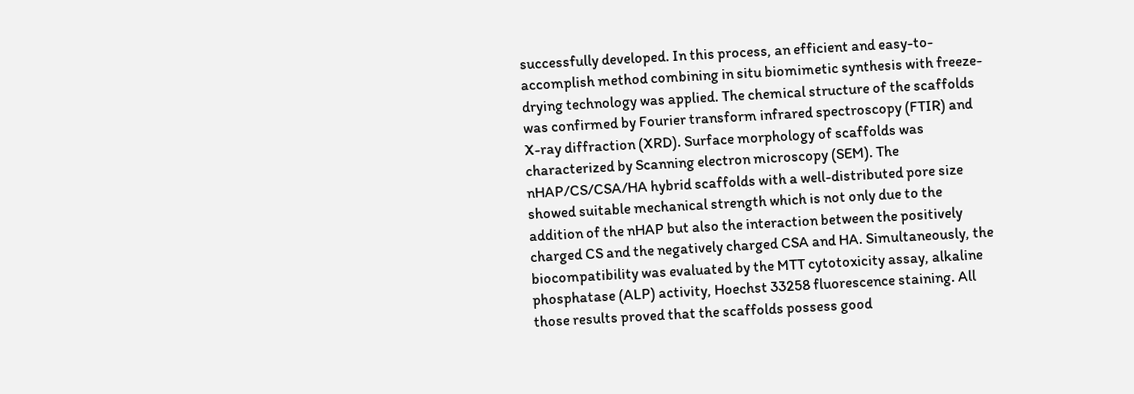successfully developed. In this process, an efficient and easy-to-accomplish method combining in situ biomimetic synthesis with freeze-drying technology was applied. The chemical structure of the scaffolds was confirmed by Fourier transform infrared spectroscopy (FTIR) and X-ray diffraction (XRD). Surface morphology of scaffolds was characterized by Scanning electron microscopy (SEM). The nHAP/CS/CSA/HA hybrid scaffolds with a well-distributed pore size showed suitable mechanical strength which is not only due to the addition of the nHAP but also the interaction between the positively charged CS and the negatively charged CSA and HA. Simultaneously, the biocompatibility was evaluated by the MTT cytotoxicity assay, alkaline phosphatase (ALP) activity, Hoechst 33258 fluorescence staining. All those results proved that the scaffolds possess good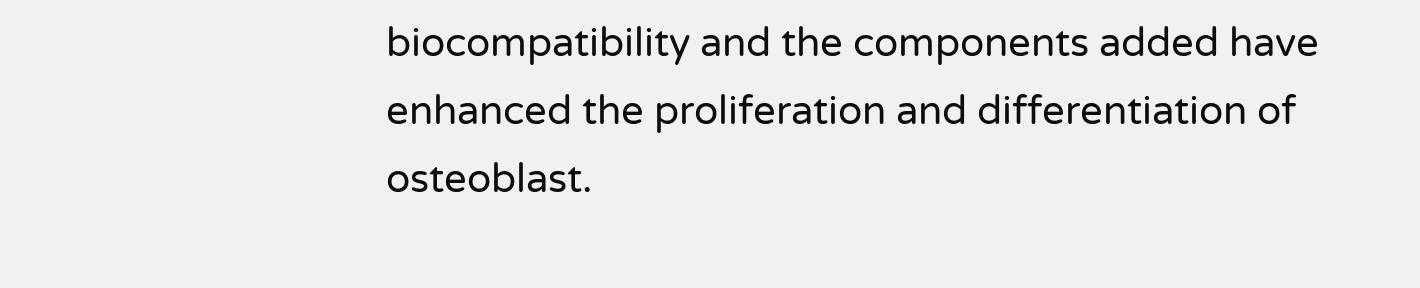biocompatibility and the components added have enhanced the proliferation and differentiation of osteoblast.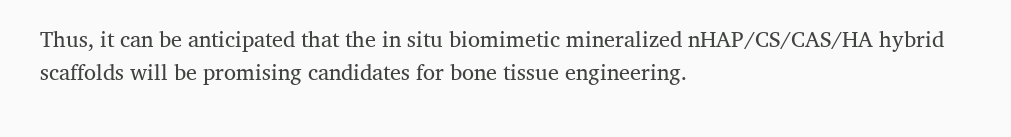Thus, it can be anticipated that the in situ biomimetic mineralized nHAP/CS/CAS/HA hybrid scaffolds will be promising candidates for bone tissue engineering.